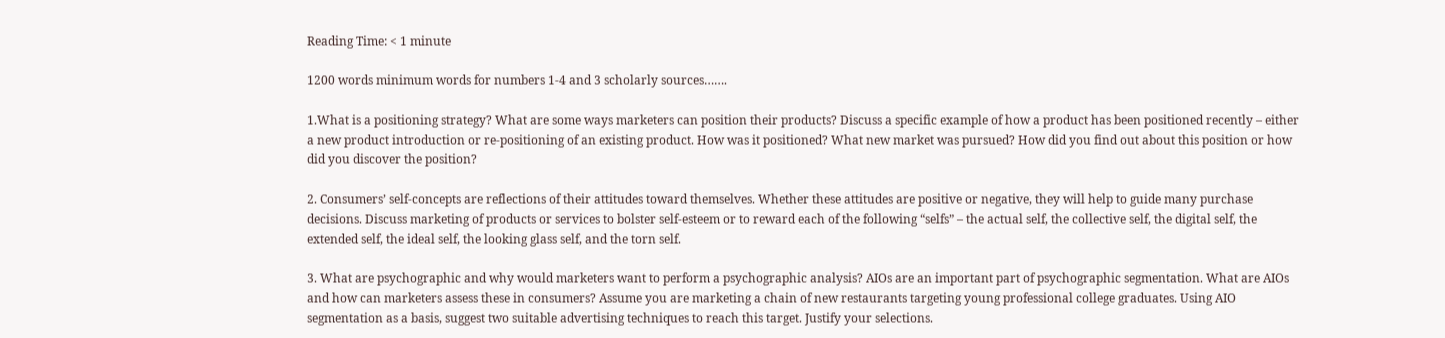Reading Time: < 1 minute

1200 words minimum words for numbers 1-4 and 3 scholarly sources…….

1.What is a positioning strategy? What are some ways marketers can position their products? Discuss a specific example of how a product has been positioned recently – either a new product introduction or re-positioning of an existing product. How was it positioned? What new market was pursued? How did you find out about this position or how did you discover the position?

2. Consumers’ self-concepts are reflections of their attitudes toward themselves. Whether these attitudes are positive or negative, they will help to guide many purchase decisions. Discuss marketing of products or services to bolster self-esteem or to reward each of the following “selfs” – the actual self, the collective self, the digital self, the extended self, the ideal self, the looking glass self, and the torn self.

3. What are psychographic and why would marketers want to perform a psychographic analysis? AIOs are an important part of psychographic segmentation. What are AIOs and how can marketers assess these in consumers? Assume you are marketing a chain of new restaurants targeting young professional college graduates. Using AIO segmentation as a basis, suggest two suitable advertising techniques to reach this target. Justify your selections.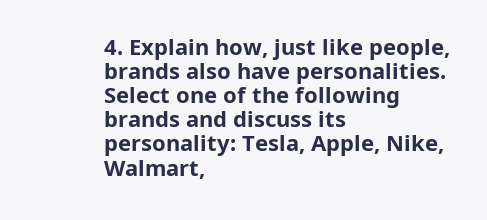4. Explain how, just like people, brands also have personalities. Select one of the following brands and discuss its personality: Tesla, Apple, Nike, Walmart,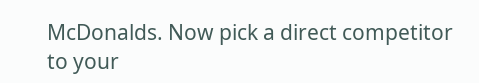McDonalds. Now pick a direct competitor to your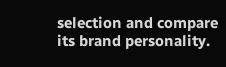selection and compare its brand personality.